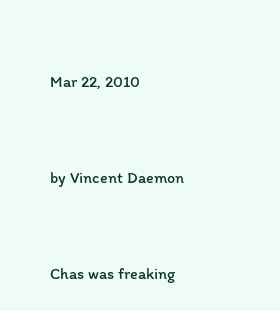Mar 22, 2010


by Vincent Daemon


Chas was freaking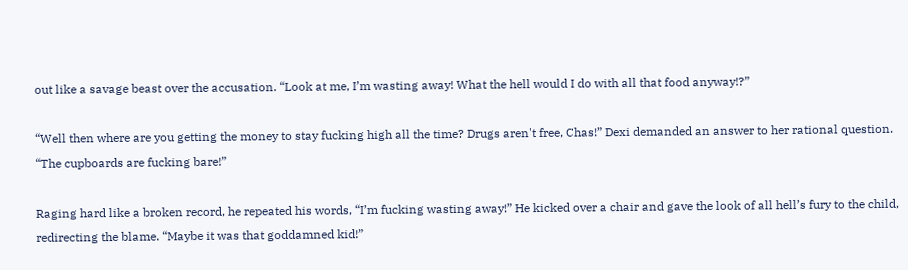out like a savage beast over the accusation. “Look at me, I’m wasting away! What the hell would I do with all that food anyway!?”

“Well then where are you getting the money to stay fucking high all the time? Drugs aren't free, Chas!” Dexi demanded an answer to her rational question. “The cupboards are fucking bare!”

Raging hard like a broken record, he repeated his words, “I’m fucking wasting away!” He kicked over a chair and gave the look of all hell’s fury to the child, redirecting the blame. “Maybe it was that goddamned kid!”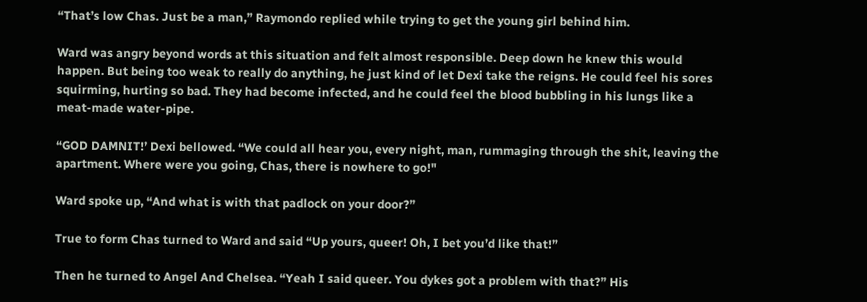“That’s low Chas. Just be a man,” Raymondo replied while trying to get the young girl behind him.

Ward was angry beyond words at this situation and felt almost responsible. Deep down he knew this would happen. But being too weak to really do anything, he just kind of let Dexi take the reigns. He could feel his sores squirming, hurting so bad. They had become infected, and he could feel the blood bubbling in his lungs like a meat-made water-pipe.

“GOD DAMNIT!’ Dexi bellowed. “We could all hear you, every night, man, rummaging through the shit, leaving the apartment. Where were you going, Chas, there is nowhere to go!"

Ward spoke up, “And what is with that padlock on your door?”

True to form Chas turned to Ward and said “Up yours, queer! Oh, I bet you’d like that!”

Then he turned to Angel And Chelsea. “Yeah I said queer. You dykes got a problem with that?” His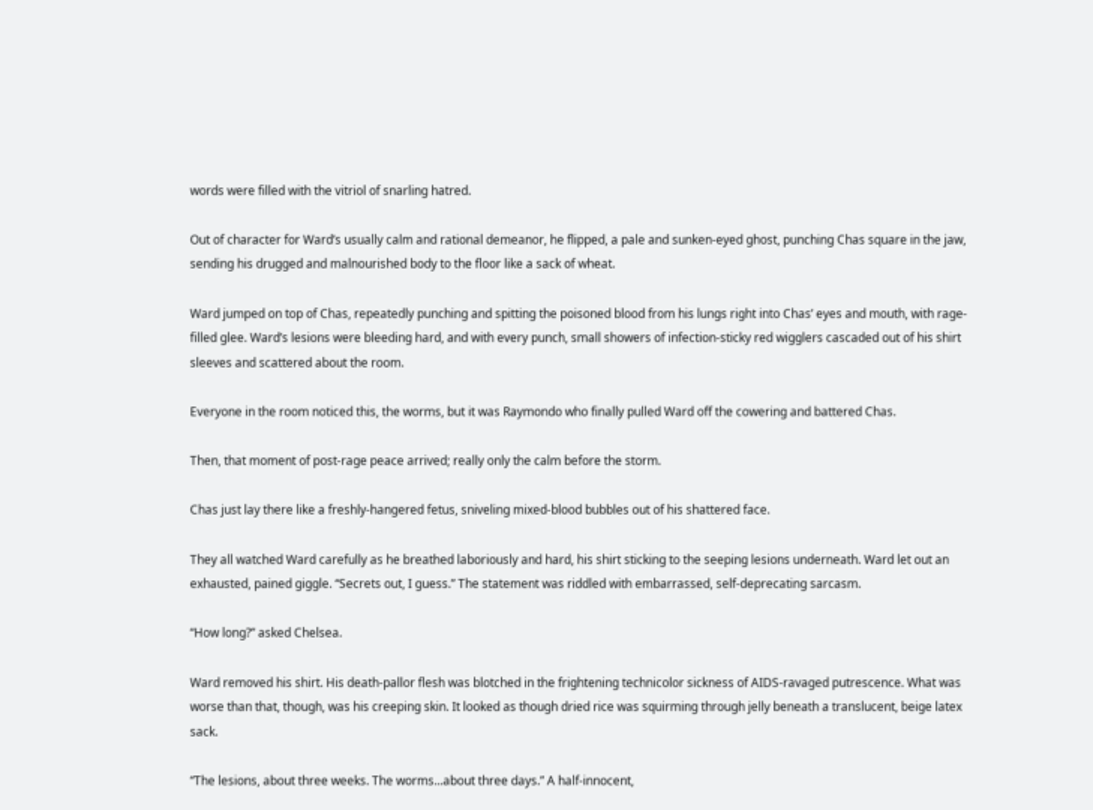words were filled with the vitriol of snarling hatred.

Out of character for Ward’s usually calm and rational demeanor, he flipped, a pale and sunken-eyed ghost, punching Chas square in the jaw, sending his drugged and malnourished body to the floor like a sack of wheat.

Ward jumped on top of Chas, repeatedly punching and spitting the poisoned blood from his lungs right into Chas’ eyes and mouth, with rage-filled glee. Ward’s lesions were bleeding hard, and with every punch, small showers of infection-sticky red wigglers cascaded out of his shirt sleeves and scattered about the room.

Everyone in the room noticed this, the worms, but it was Raymondo who finally pulled Ward off the cowering and battered Chas.

Then, that moment of post-rage peace arrived; really only the calm before the storm.

Chas just lay there like a freshly-hangered fetus, sniveling mixed-blood bubbles out of his shattered face.

They all watched Ward carefully as he breathed laboriously and hard, his shirt sticking to the seeping lesions underneath. Ward let out an exhausted, pained giggle. “Secrets out, I guess.” The statement was riddled with embarrassed, self-deprecating sarcasm.

“How long?” asked Chelsea.

Ward removed his shirt. His death-pallor flesh was blotched in the frightening technicolor sickness of AIDS-ravaged putrescence. What was worse than that, though, was his creeping skin. It looked as though dried rice was squirming through jelly beneath a translucent, beige latex sack.

“The lesions, about three weeks. The worms...about three days.” A half-innocent,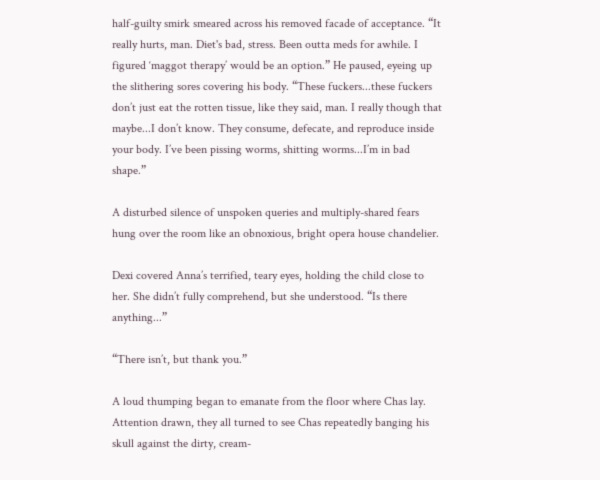half-guilty smirk smeared across his removed facade of acceptance. “It really hurts, man. Diet's bad, stress. Been outta meds for awhile. I figured ‘maggot therapy’ would be an option.” He paused, eyeing up the slithering sores covering his body. “These fuckers...these fuckers don’t just eat the rotten tissue, like they said, man. I really though that maybe...I don’t know. They consume, defecate, and reproduce inside your body. I’ve been pissing worms, shitting worms...I’m in bad shape.”

A disturbed silence of unspoken queries and multiply-shared fears hung over the room like an obnoxious, bright opera house chandelier.

Dexi covered Anna’s terrified, teary eyes, holding the child close to her. She didn’t fully comprehend, but she understood. “Is there anything...”

“There isn’t, but thank you.”

A loud thumping began to emanate from the floor where Chas lay. Attention drawn, they all turned to see Chas repeatedly banging his skull against the dirty, cream-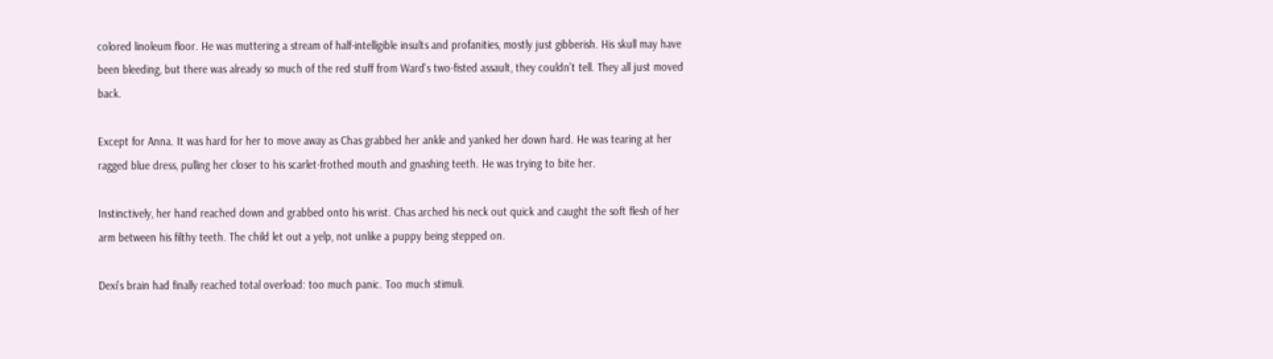colored linoleum floor. He was muttering a stream of half-intelligible insults and profanities, mostly just gibberish. His skull may have been bleeding, but there was already so much of the red stuff from Ward's two-fisted assault, they couldn’t tell. They all just moved back.

Except for Anna. It was hard for her to move away as Chas grabbed her ankle and yanked her down hard. He was tearing at her ragged blue dress, pulling her closer to his scarlet-frothed mouth and gnashing teeth. He was trying to bite her.

Instinctively, her hand reached down and grabbed onto his wrist. Chas arched his neck out quick and caught the soft flesh of her arm between his filthy teeth. The child let out a yelp, not unlike a puppy being stepped on.

Dexi’s brain had finally reached total overload: too much panic. Too much stimuli.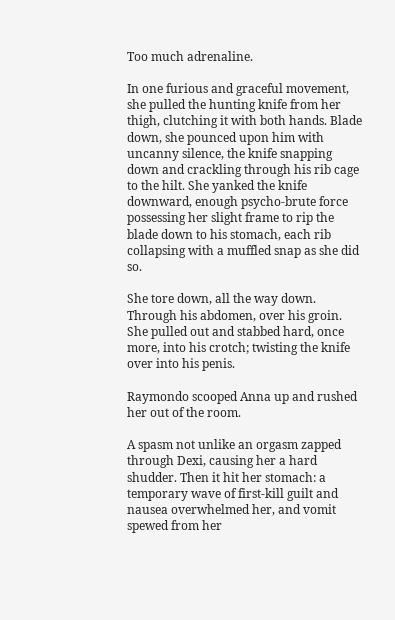Too much adrenaline.

In one furious and graceful movement, she pulled the hunting knife from her thigh, clutching it with both hands. Blade down, she pounced upon him with uncanny silence, the knife snapping down and crackling through his rib cage to the hilt. She yanked the knife downward, enough psycho-brute force possessing her slight frame to rip the blade down to his stomach, each rib collapsing with a muffled snap as she did so.

She tore down, all the way down. Through his abdomen, over his groin. She pulled out and stabbed hard, once more, into his crotch; twisting the knife over into his penis.

Raymondo scooped Anna up and rushed her out of the room.

A spasm not unlike an orgasm zapped through Dexi, causing her a hard shudder. Then it hit her stomach: a temporary wave of first-kill guilt and nausea overwhelmed her, and vomit spewed from her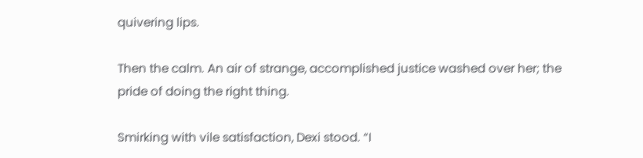quivering lips.

Then the calm. An air of strange, accomplished justice washed over her; the pride of doing the right thing.

Smirking with vile satisfaction, Dexi stood. “I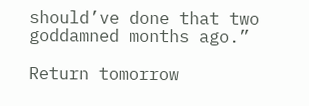should’ve done that two goddamned months ago.”

Return tomorrow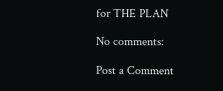for THE PLAN

No comments:

Post a Comment